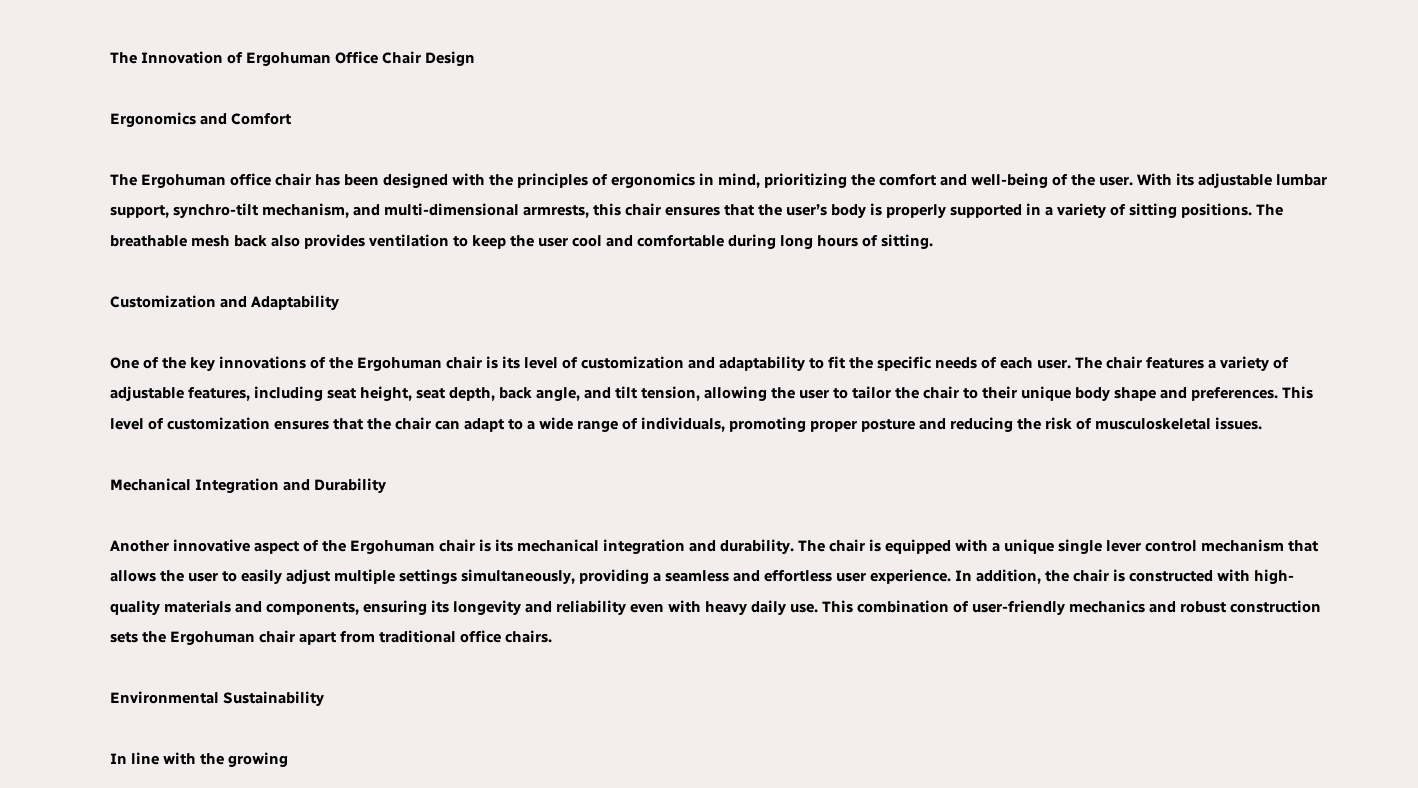The Innovation of Ergohuman Office Chair Design

Ergonomics and Comfort

The Ergohuman office chair has been designed with the principles of ergonomics in mind, prioritizing the comfort and well-being of the user. With its adjustable lumbar support, synchro-tilt mechanism, and multi-dimensional armrests, this chair ensures that the user’s body is properly supported in a variety of sitting positions. The breathable mesh back also provides ventilation to keep the user cool and comfortable during long hours of sitting.

Customization and Adaptability

One of the key innovations of the Ergohuman chair is its level of customization and adaptability to fit the specific needs of each user. The chair features a variety of adjustable features, including seat height, seat depth, back angle, and tilt tension, allowing the user to tailor the chair to their unique body shape and preferences. This level of customization ensures that the chair can adapt to a wide range of individuals, promoting proper posture and reducing the risk of musculoskeletal issues.

Mechanical Integration and Durability

Another innovative aspect of the Ergohuman chair is its mechanical integration and durability. The chair is equipped with a unique single lever control mechanism that allows the user to easily adjust multiple settings simultaneously, providing a seamless and effortless user experience. In addition, the chair is constructed with high-quality materials and components, ensuring its longevity and reliability even with heavy daily use. This combination of user-friendly mechanics and robust construction sets the Ergohuman chair apart from traditional office chairs.

Environmental Sustainability

In line with the growing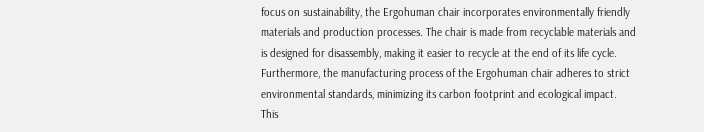focus on sustainability, the Ergohuman chair incorporates environmentally friendly materials and production processes. The chair is made from recyclable materials and is designed for disassembly, making it easier to recycle at the end of its life cycle. Furthermore, the manufacturing process of the Ergohuman chair adheres to strict environmental standards, minimizing its carbon footprint and ecological impact. This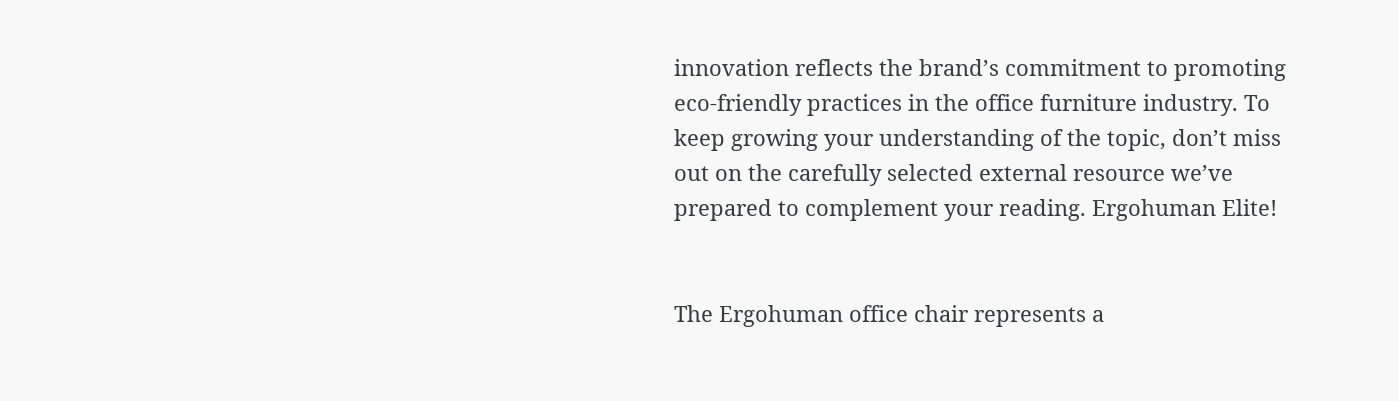innovation reflects the brand’s commitment to promoting eco-friendly practices in the office furniture industry. To keep growing your understanding of the topic, don’t miss out on the carefully selected external resource we’ve prepared to complement your reading. Ergohuman Elite!


The Ergohuman office chair represents a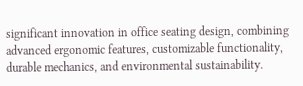significant innovation in office seating design, combining advanced ergonomic features, customizable functionality, durable mechanics, and environmental sustainability.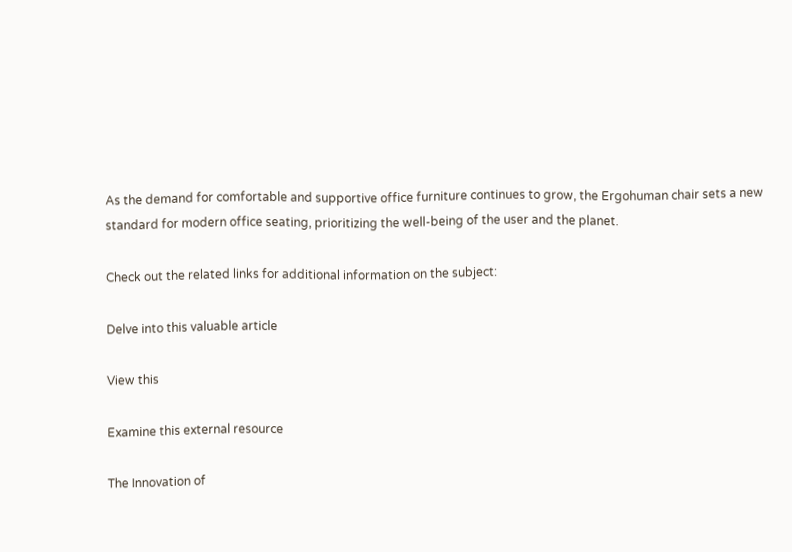As the demand for comfortable and supportive office furniture continues to grow, the Ergohuman chair sets a new standard for modern office seating, prioritizing the well-being of the user and the planet.

Check out the related links for additional information on the subject:

Delve into this valuable article

View this

Examine this external resource

The Innovation of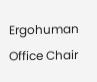Ergohuman Office Chair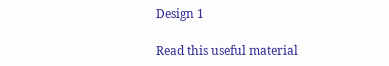Design 1

Read this useful material